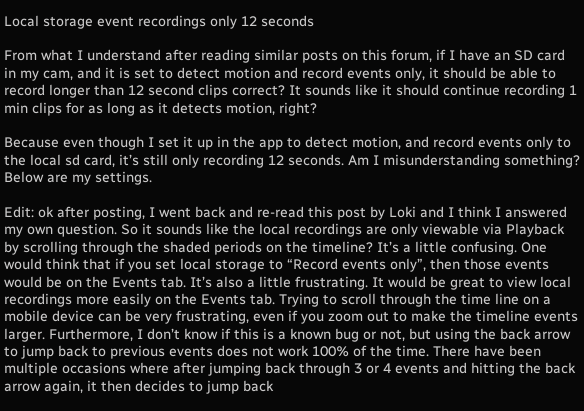Local storage event recordings only 12 seconds

From what I understand after reading similar posts on this forum, if I have an SD card in my cam, and it is set to detect motion and record events only, it should be able to record longer than 12 second clips correct? It sounds like it should continue recording 1 min clips for as long as it detects motion, right?

Because even though I set it up in the app to detect motion, and record events only to the local sd card, it’s still only recording 12 seconds. Am I misunderstanding something? Below are my settings.

Edit: ok after posting, I went back and re-read this post by Loki and I think I answered my own question. So it sounds like the local recordings are only viewable via Playback by scrolling through the shaded periods on the timeline? It’s a little confusing. One would think that if you set local storage to “Record events only”, then those events would be on the Events tab. It’s also a little frustrating. It would be great to view local recordings more easily on the Events tab. Trying to scroll through the time line on a mobile device can be very frustrating, even if you zoom out to make the timeline events larger. Furthermore, I don’t know if this is a known bug or not, but using the back arrow to jump back to previous events does not work 100% of the time. There have been multiple occasions where after jumping back through 3 or 4 events and hitting the back arrow again, it then decides to jump back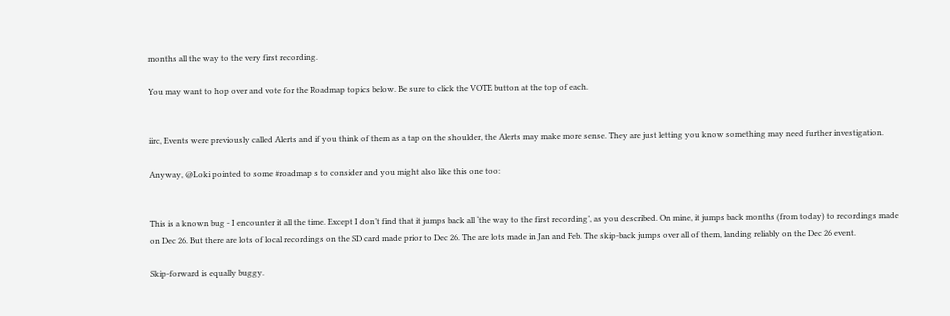months all the way to the very first recording.

You may want to hop over and vote for the Roadmap topics below. Be sure to click the VOTE button at the top of each.


iirc, Events were previously called Alerts and if you think of them as a tap on the shoulder, the Alerts may make more sense. They are just letting you know something may need further investigation.

Anyway, @Loki pointed to some #roadmap s to consider and you might also like this one too:


This is a known bug - I encounter it all the time. Except I don’t find that it jumps back all ‘the way to the first recording’, as you described. On mine, it jumps back months (from today) to recordings made on Dec 26. But there are lots of local recordings on the SD card made prior to Dec 26. The are lots made in Jan and Feb. The skip-back jumps over all of them, landing reliably on the Dec 26 event.

Skip-forward is equally buggy.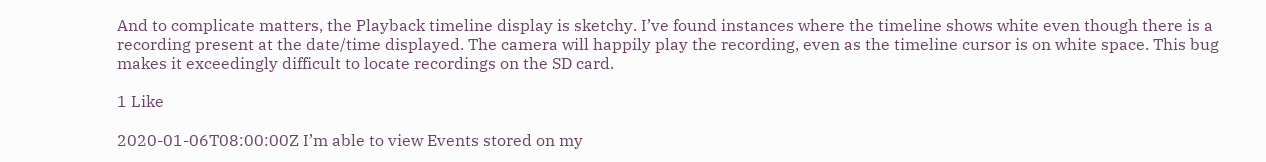And to complicate matters, the Playback timeline display is sketchy. I’ve found instances where the timeline shows white even though there is a recording present at the date/time displayed. The camera will happily play the recording, even as the timeline cursor is on white space. This bug makes it exceedingly difficult to locate recordings on the SD card.

1 Like

2020-01-06T08:00:00Z I’m able to view Events stored on my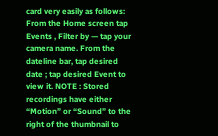card very easily as follows: From the Home screen tap Events , Filter by — tap your camera name. From the dateline bar, tap desired date ; tap desired Event to view it. NOTE : Stored recordings have either “Motion” or “Sound” to the right of the thumbnail to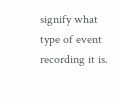signify what type of event recording it is.